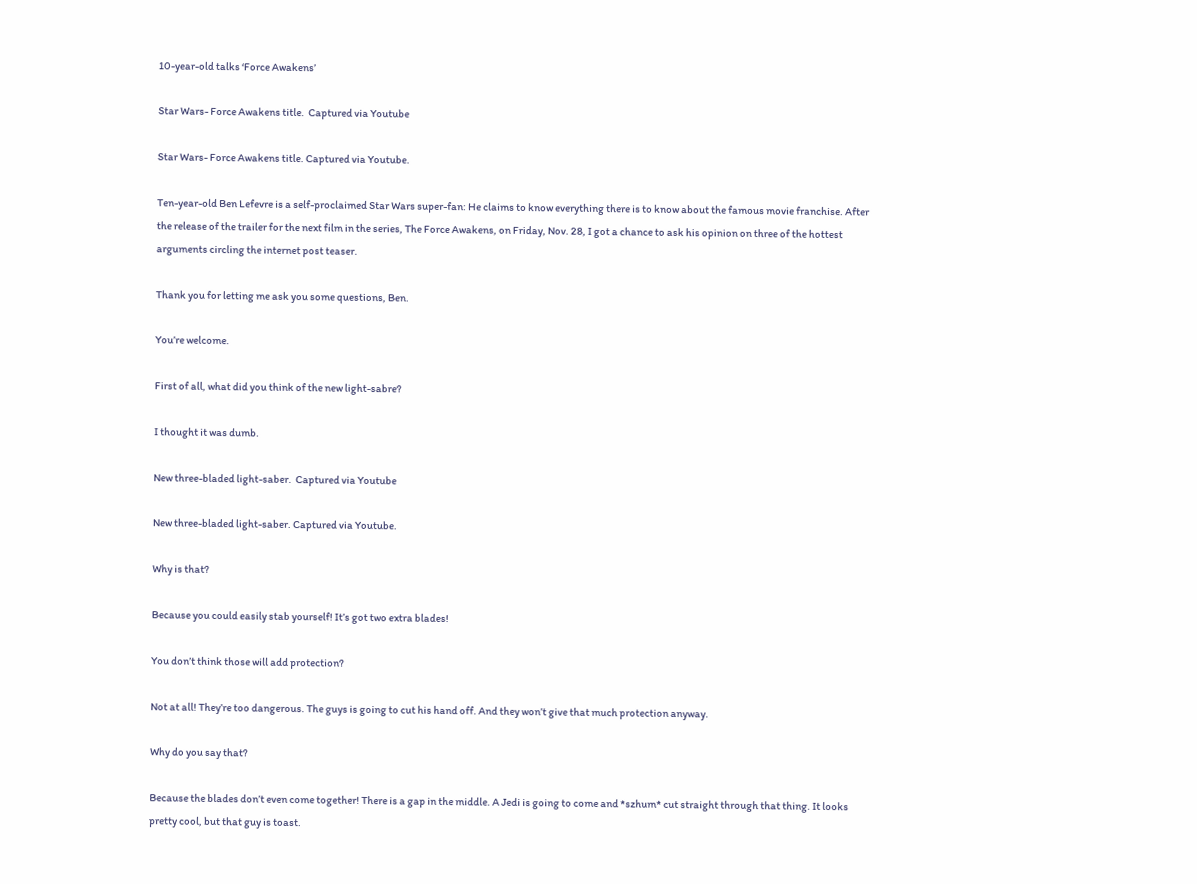10-year-old talks ‘Force Awakens’

Star Wars- Force Awakens title.  Captured via Youtube

Star Wars- Force Awakens title. Captured via Youtube.

Ten-year-old Ben Lefevre is a self-proclaimed Star Wars super-fan: He claims to know everything there is to know about the famous movie franchise. After the release of the trailer for the next film in the series, The Force Awakens, on Friday, Nov. 28, I got a chance to ask his opinion on three of the hottest arguments circling the internet post teaser.

Thank you for letting me ask you some questions, Ben.

You’re welcome.

First of all, what did you think of the new light-sabre?

I thought it was dumb.

New three-bladed light-saber.  Captured via Youtube

New three-bladed light-saber. Captured via Youtube.

Why is that?

Because you could easily stab yourself! It’s got two extra blades!

You don’t think those will add protection?

Not at all! They’re too dangerous. The guys is going to cut his hand off. And they won’t give that much protection anyway.

Why do you say that?

Because the blades don’t even come together! There is a gap in the middle. A Jedi is going to come and *szhum* cut straight through that thing. It looks pretty cool, but that guy is toast.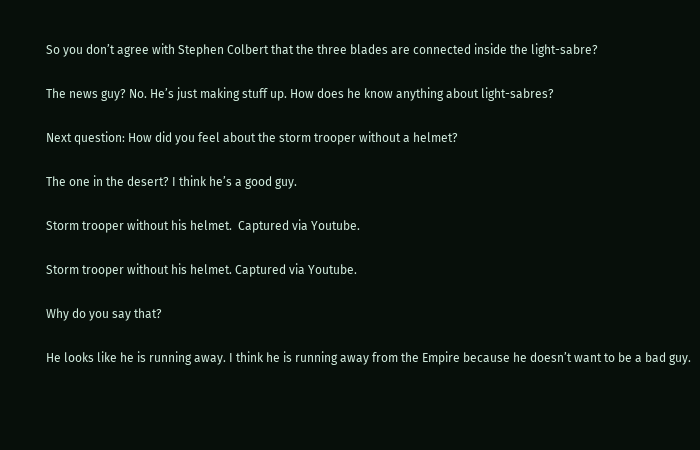So you don’t agree with Stephen Colbert that the three blades are connected inside the light-sabre?

The news guy? No. He’s just making stuff up. How does he know anything about light-sabres?

Next question: How did you feel about the storm trooper without a helmet?

The one in the desert? I think he’s a good guy.

Storm trooper without his helmet.  Captured via Youtube.

Storm trooper without his helmet. Captured via Youtube.

Why do you say that?

He looks like he is running away. I think he is running away from the Empire because he doesn’t want to be a bad guy.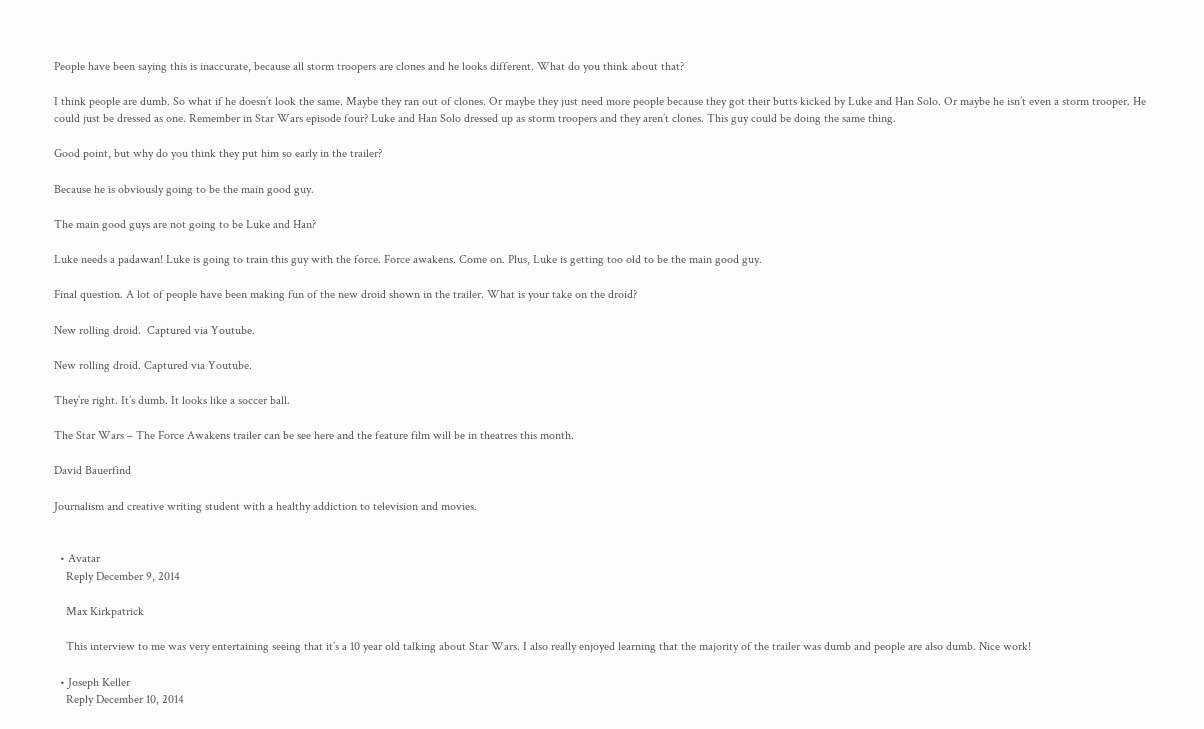People have been saying this is inaccurate, because all storm troopers are clones and he looks different. What do you think about that?

I think people are dumb. So what if he doesn’t look the same. Maybe they ran out of clones. Or maybe they just need more people because they got their butts kicked by Luke and Han Solo. Or maybe he isn’t even a storm trooper. He could just be dressed as one. Remember in Star Wars episode four? Luke and Han Solo dressed up as storm troopers and they aren’t clones. This guy could be doing the same thing.

Good point, but why do you think they put him so early in the trailer?

Because he is obviously going to be the main good guy.

The main good guys are not going to be Luke and Han?

Luke needs a padawan! Luke is going to train this guy with the force. Force awakens. Come on. Plus, Luke is getting too old to be the main good guy.

Final question. A lot of people have been making fun of the new droid shown in the trailer. What is your take on the droid?

New rolling droid.  Captured via Youtube.

New rolling droid. Captured via Youtube.

They’re right. It’s dumb. It looks like a soccer ball.

The Star Wars – The Force Awakens trailer can be see here and the feature film will be in theatres this month.

David Bauerfind

Journalism and creative writing student with a healthy addiction to television and movies.


  • Avatar
    Reply December 9, 2014

    Max Kirkpatrick

    This interview to me was very entertaining seeing that it’s a 10 year old talking about Star Wars. I also really enjoyed learning that the majority of the trailer was dumb and people are also dumb. Nice work!

  • Joseph Keller
    Reply December 10, 2014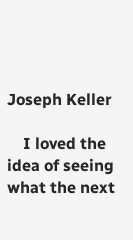Joseph Keller

    I loved the idea of seeing what the next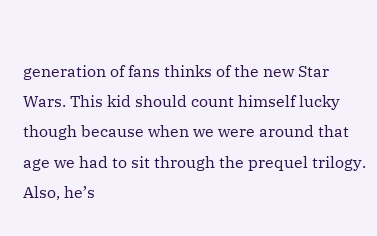generation of fans thinks of the new Star Wars. This kid should count himself lucky though because when we were around that age we had to sit through the prequel trilogy. Also, he’s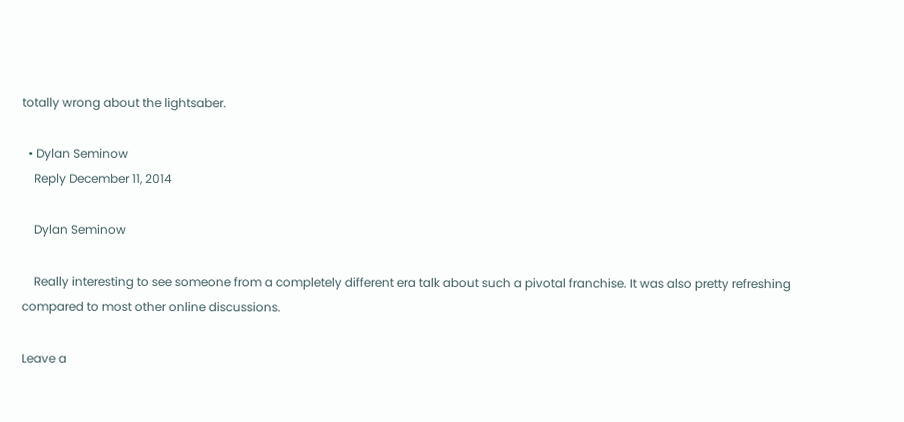totally wrong about the lightsaber.

  • Dylan Seminow
    Reply December 11, 2014

    Dylan Seminow

    Really interesting to see someone from a completely different era talk about such a pivotal franchise. It was also pretty refreshing compared to most other online discussions.

Leave a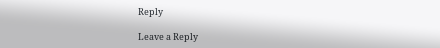Reply

Leave a Reply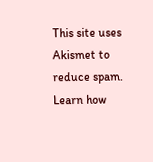This site uses Akismet to reduce spam. Learn how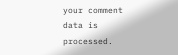your comment data is processed.